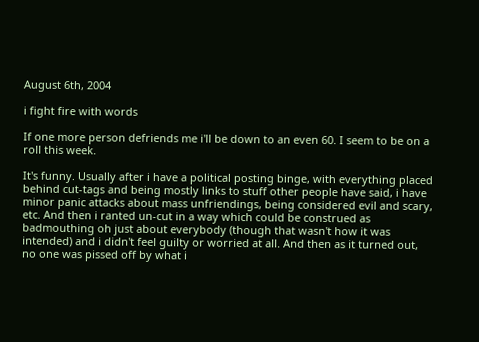August 6th, 2004

i fight fire with words

If one more person defriends me i'll be down to an even 60. I seem to be on a roll this week.

It's funny. Usually after i have a political posting binge, with everything placed behind cut-tags and being mostly links to stuff other people have said, i have minor panic attacks about mass unfriendings, being considered evil and scary, etc. And then i ranted un-cut in a way which could be construed as badmouthing oh just about everybody (though that wasn't how it was intended) and i didn't feel guilty or worried at all. And then as it turned out, no one was pissed off by what i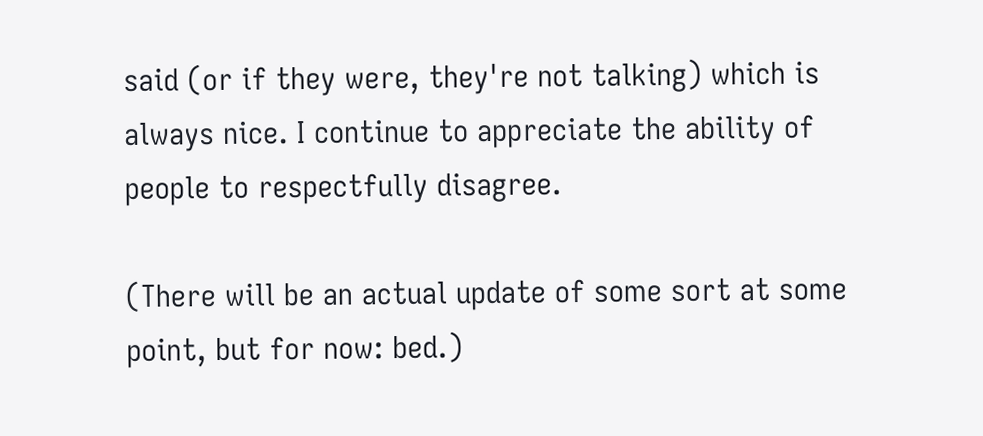said (or if they were, they're not talking) which is always nice. I continue to appreciate the ability of people to respectfully disagree.

(There will be an actual update of some sort at some point, but for now: bed.)